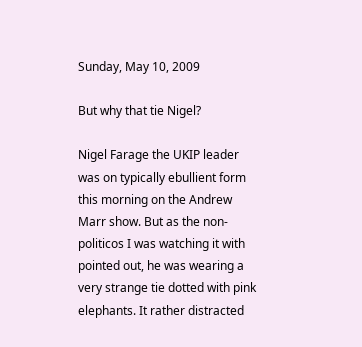Sunday, May 10, 2009

But why that tie Nigel?

Nigel Farage the UKIP leader was on typically ebullient form this morning on the Andrew Marr show. But as the non-politicos I was watching it with pointed out, he was wearing a very strange tie dotted with pink elephants. It rather distracted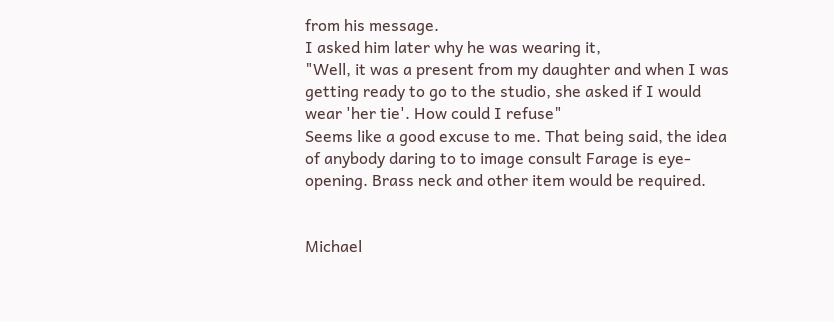from his message.
I asked him later why he was wearing it,
"Well, it was a present from my daughter and when I was getting ready to go to the studio, she asked if I would wear 'her tie'. How could I refuse"
Seems like a good excuse to me. That being said, the idea of anybody daring to to image consult Farage is eye-opening. Brass neck and other item would be required.


Michael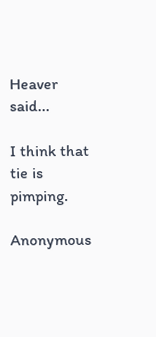Heaver said...

I think that tie is pimping.

Anonymous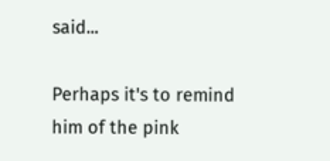said...

Perhaps it's to remind him of the pink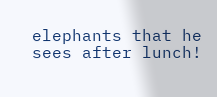elephants that he sees after lunch!